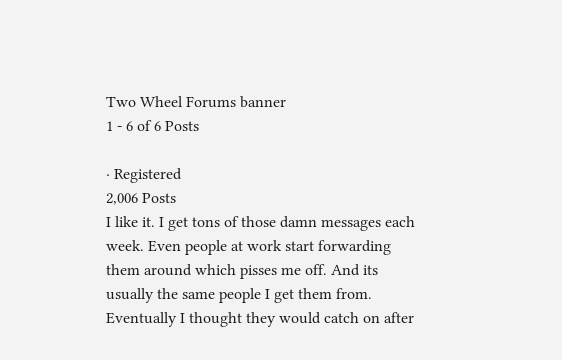Two Wheel Forums banner
1 - 6 of 6 Posts

· Registered
2,006 Posts
I like it. I get tons of those damn messages each week. Even people at work start forwarding them around which pisses me off. And its usually the same people I get them from. Eventually I thought they would catch on after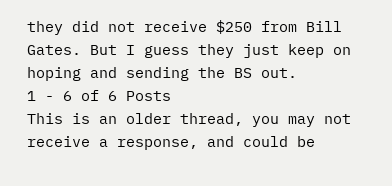they did not receive $250 from Bill Gates. But I guess they just keep on hoping and sending the BS out.
1 - 6 of 6 Posts
This is an older thread, you may not receive a response, and could be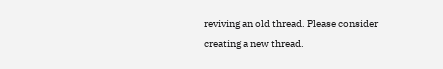reviving an old thread. Please consider creating a new thread.